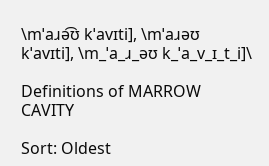\mˈaɹə͡ʊ kˈavɪti], \mˈaɹəʊ kˈavɪti], \m_ˈa_ɹ_əʊ k_ˈa_v_ɪ_t_i]\

Definitions of MARROW CAVITY

Sort: Oldest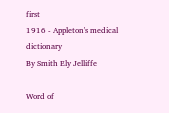first
1916 - Appleton's medical dictionary
By Smith Ely Jelliffe

Word of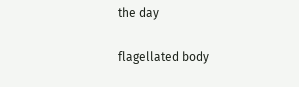the day

flagellated body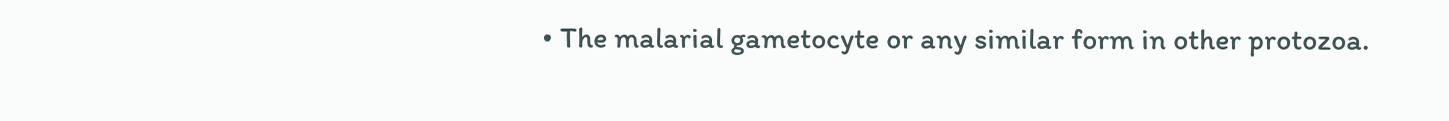• The malarial gametocyte or any similar form in other protozoa.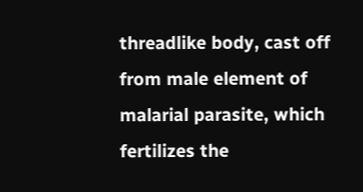threadlike body, cast off from male element of malarial parasite, which fertilizes the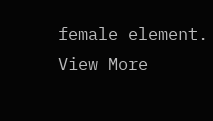female element.
View More